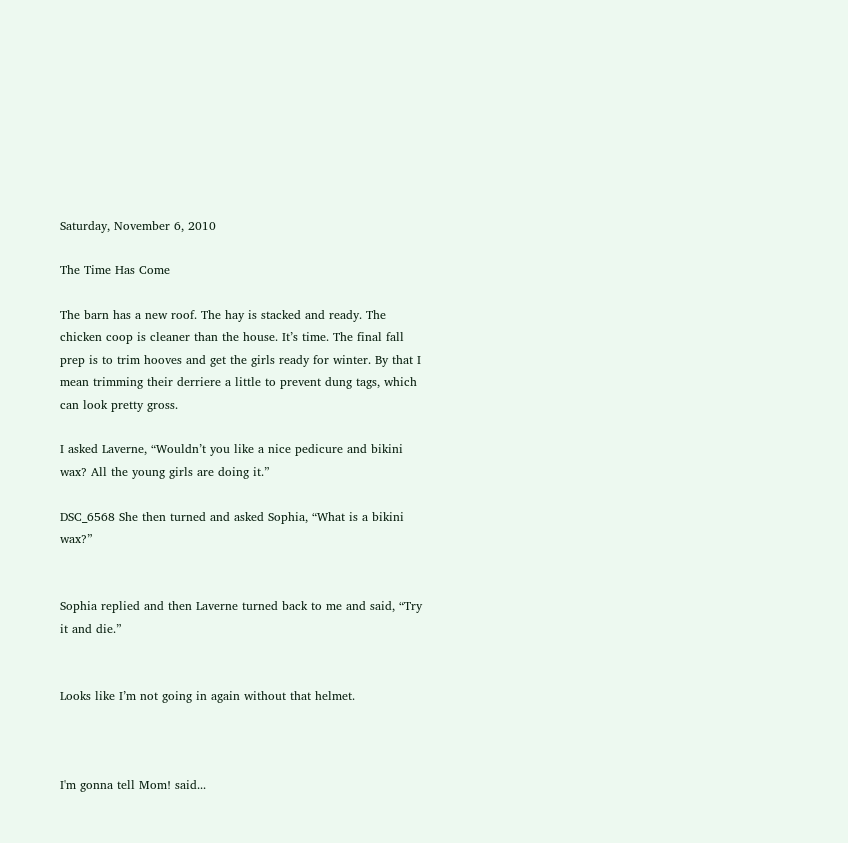Saturday, November 6, 2010

The Time Has Come

The barn has a new roof. The hay is stacked and ready. The chicken coop is cleaner than the house. It’s time. The final fall prep is to trim hooves and get the girls ready for winter. By that I mean trimming their derriere a little to prevent dung tags, which can look pretty gross.

I asked Laverne, “Wouldn’t you like a nice pedicure and bikini wax? All the young girls are doing it.”

DSC_6568 She then turned and asked Sophia, “What is a bikini wax?”


Sophia replied and then Laverne turned back to me and said, “Try it and die.”


Looks like I’m not going in again without that helmet.



I'm gonna tell Mom! said...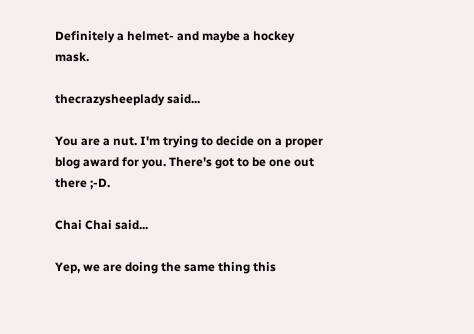Definitely a helmet- and maybe a hockey mask.

thecrazysheeplady said...

You are a nut. I'm trying to decide on a proper blog award for you. There's got to be one out there ;-D.

Chai Chai said...

Yep, we are doing the same thing this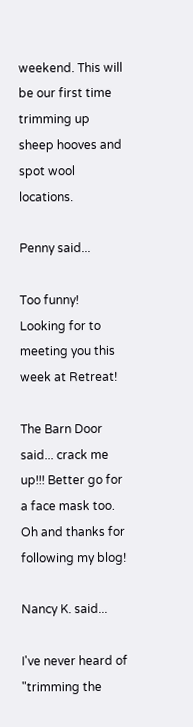weekend. This will be our first time trimming up sheep hooves and spot wool locations.

Penny said...

Too funny!
Looking for to meeting you this week at Retreat!

The Barn Door said... crack me up!!! Better go for a face mask too. Oh and thanks for following my blog!

Nancy K. said...

I've never heard of "trimming the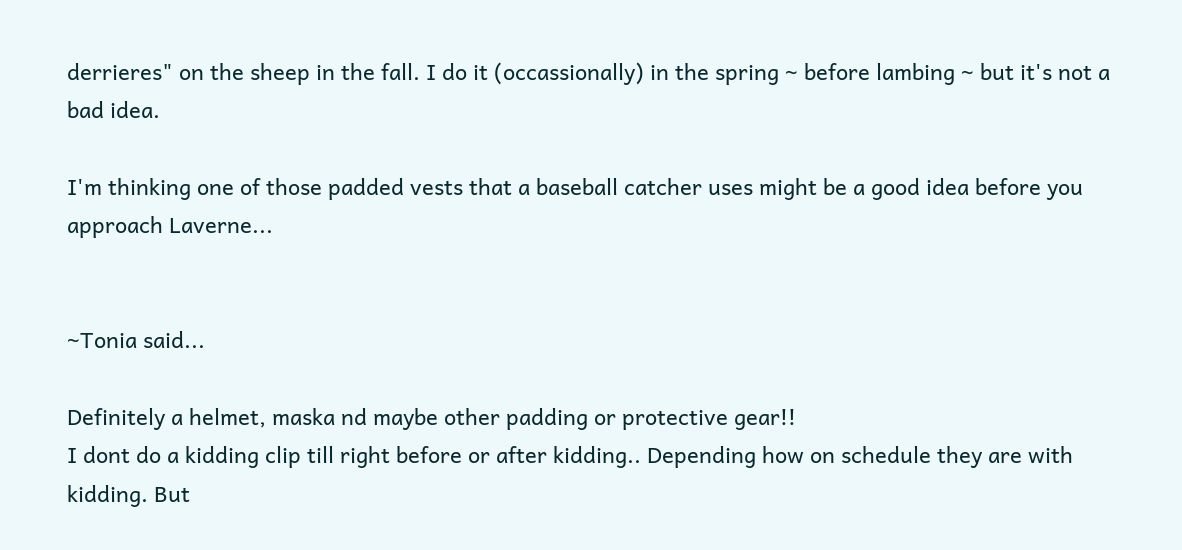derrieres" on the sheep in the fall. I do it (occassionally) in the spring ~ before lambing ~ but it's not a bad idea.

I'm thinking one of those padded vests that a baseball catcher uses might be a good idea before you approach Laverne...


~Tonia said...

Definitely a helmet, maska nd maybe other padding or protective gear!!
I dont do a kidding clip till right before or after kidding.. Depending how on schedule they are with kidding. But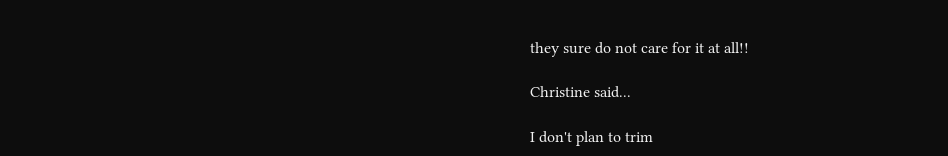they sure do not care for it at all!!

Christine said...

I don't plan to trim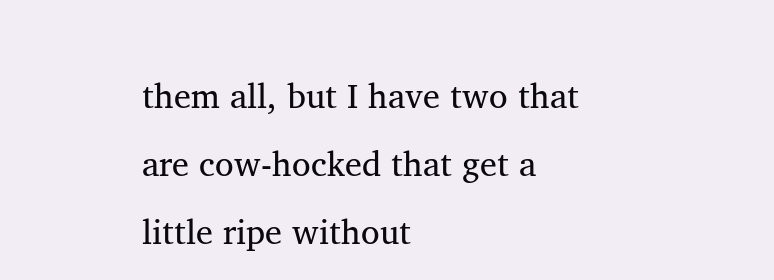them all, but I have two that are cow-hocked that get a little ripe without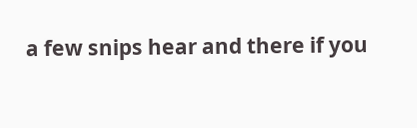a few snips hear and there if you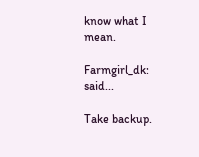know what I mean.

Farmgirl_dk: said...

Take backup.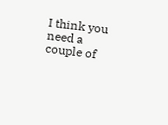I think you need a couple of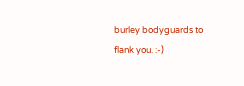burley bodyguards to flank you. :-)